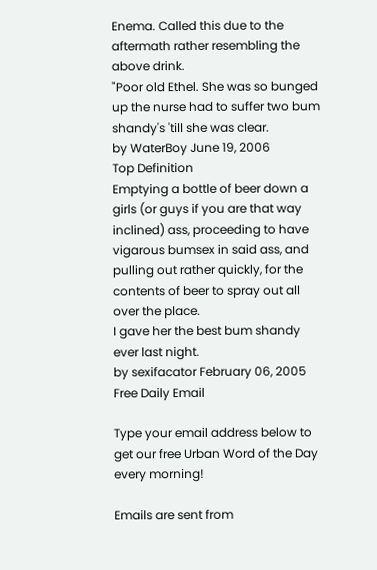Enema. Called this due to the aftermath rather resembling the above drink.
"Poor old Ethel. She was so bunged up the nurse had to suffer two bum shandy's 'till she was clear.
by WaterBoy June 19, 2006
Top Definition
Emptying a bottle of beer down a girls (or guys if you are that way inclined) ass, proceeding to have vigarous bumsex in said ass, and pulling out rather quickly, for the contents of beer to spray out all over the place.
I gave her the best bum shandy ever last night.
by sexifacator February 06, 2005
Free Daily Email

Type your email address below to get our free Urban Word of the Day every morning!

Emails are sent from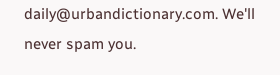daily@urbandictionary.com. We'll never spam you.